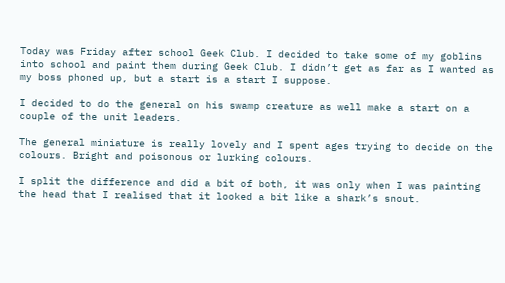Today was Friday after school Geek Club. I decided to take some of my goblins into school and paint them during Geek Club. I didn’t get as far as I wanted as my boss phoned up, but a start is a start I suppose.

I decided to do the general on his swamp creature as well make a start on a couple of the unit leaders.

The general miniature is really lovely and I spent ages trying to decide on the colours. Bright and poisonous or lurking colours.

I split the difference and did a bit of both, it was only when I was painting the head that I realised that it looked a bit like a shark’s snout.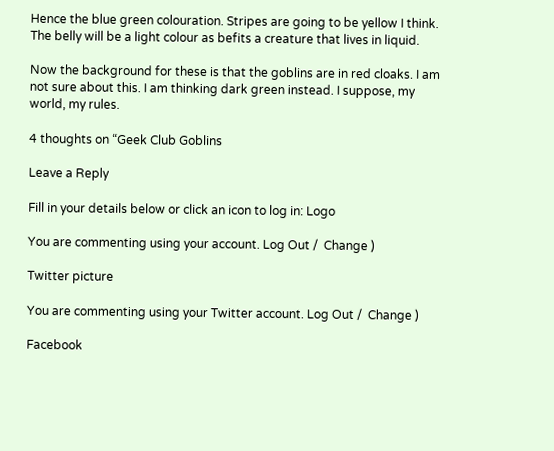Hence the blue green colouration. Stripes are going to be yellow I think. The belly will be a light colour as befits a creature that lives in liquid.

Now the background for these is that the goblins are in red cloaks. I am not sure about this. I am thinking dark green instead. I suppose, my world, my rules.

4 thoughts on “Geek Club Goblins

Leave a Reply

Fill in your details below or click an icon to log in: Logo

You are commenting using your account. Log Out /  Change )

Twitter picture

You are commenting using your Twitter account. Log Out /  Change )

Facebook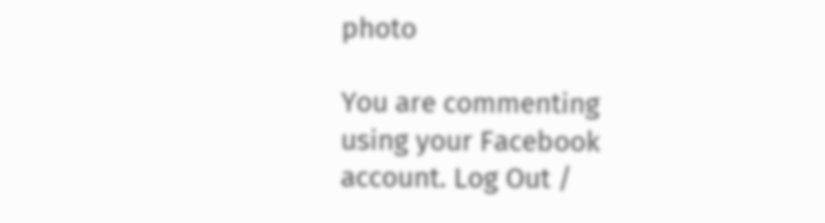photo

You are commenting using your Facebook account. Log Out /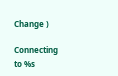Change )

Connecting to %s